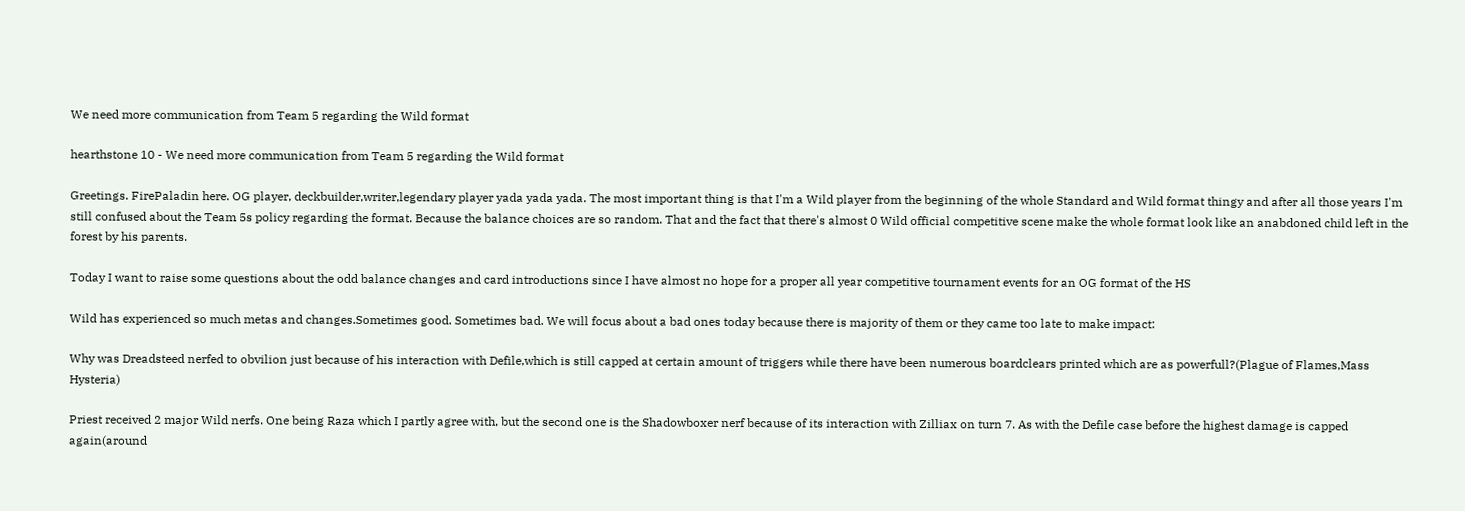We need more communication from Team 5 regarding the Wild format

hearthstone 10 - We need more communication from Team 5 regarding the Wild format

Greetings. FirePaladin here. OG player, deckbuilder,writer,legendary player yada yada yada. The most important thing is that I'm a Wild player from the beginning of the whole Standard and Wild format thingy and after all those years I'm still confused about the Team 5s policy regarding the format. Because the balance choices are so random. That and the fact that there's almost 0 Wild official competitive scene make the whole format look like an anabdoned child left in the forest by his parents.

Today I want to raise some questions about the odd balance changes and card introductions since I have almost no hope for a proper all year competitive tournament events for an OG format of the HS

Wild has experienced so much metas and changes.Sometimes good. Sometimes bad. We will focus about a bad ones today because there is majority of them or they came too late to make impact:

Why was Dreadsteed nerfed to obvilion just because of his interaction with Defile,which is still capped at certain amount of triggers while there have been numerous boardclears printed which are as powerfull?(Plague of Flames,Mass Hysteria)

Priest received 2 major Wild nerfs. One being Raza which I partly agree with, but the second one is the Shadowboxer nerf because of its interaction with Zilliax on turn 7. As with the Defile case before the highest damage is capped again(around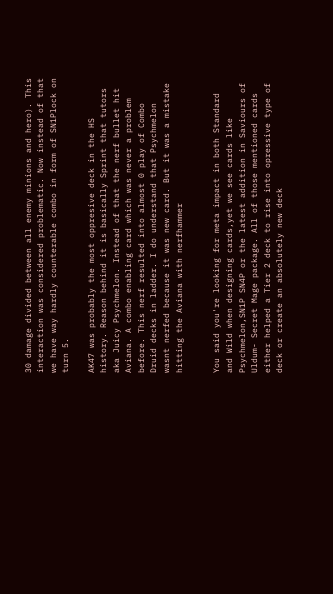30 damage divided between all enemy minions and hero). This interaction was considered problematic. Now instead of that we have way hardly counterable combo in form of SN1Plock on turn 5.

AK47 was probably the most oppresive deck in the HS history. Reason behind it is basically Sprint that tutors aka Juicy Psychmelon. Instead of that the nerf bullet hit Aviana. A combo enabling card which was never a problem before. This nerf resulted into almost 0 play of Combo Druid decks in ladder. I do understand that Psychmelon wasnt nerfed because it was new card. But it was a mistake hitting the Aviana with nerfhammer


You said you're looking for meta impact in both Standard and Wild when designing cards,yet we see cards like Psychmelon,SN1P SN4P or the latest addition in Saviours of Uldum- Secret Mage package. All of those mentioned cards either helped a Tier 2 deck to rise into opressive type of deck or create an absolutely new deck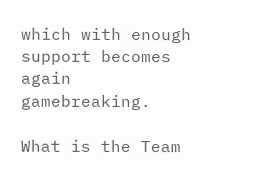which with enough support becomes again gamebreaking.

What is the Team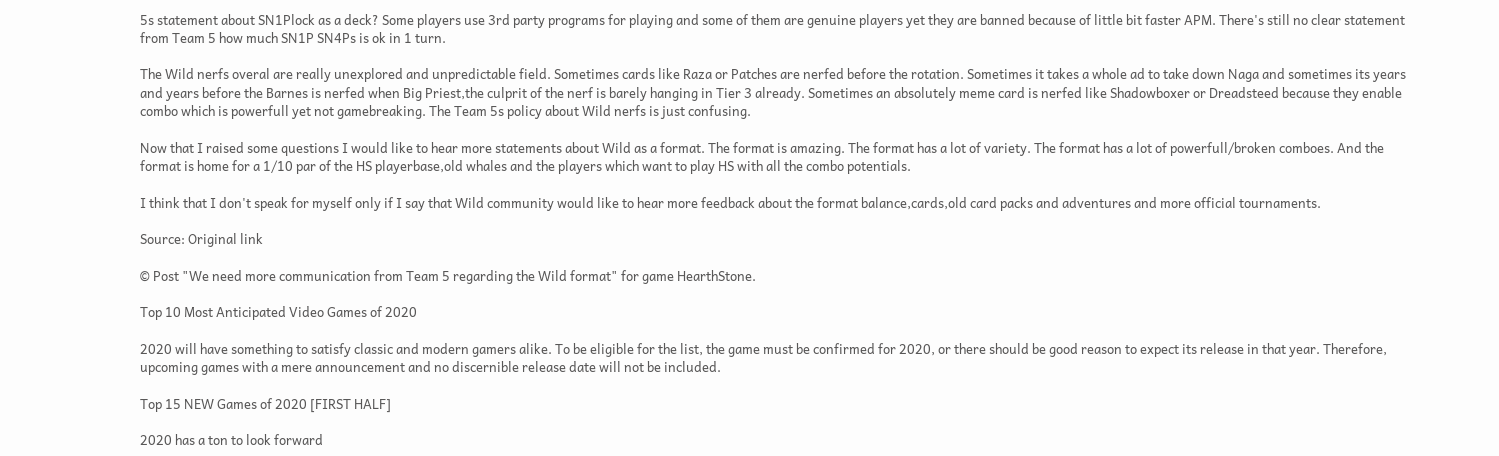5s statement about SN1Plock as a deck? Some players use 3rd party programs for playing and some of them are genuine players yet they are banned because of little bit faster APM. There's still no clear statement from Team 5 how much SN1P SN4Ps is ok in 1 turn.

The Wild nerfs overal are really unexplored and unpredictable field. Sometimes cards like Raza or Patches are nerfed before the rotation. Sometimes it takes a whole ad to take down Naga and sometimes its years and years before the Barnes is nerfed when Big Priest,the culprit of the nerf is barely hanging in Tier 3 already. Sometimes an absolutely meme card is nerfed like Shadowboxer or Dreadsteed because they enable combo which is powerfull yet not gamebreaking. The Team 5s policy about Wild nerfs is just confusing.

Now that I raised some questions I would like to hear more statements about Wild as a format. The format is amazing. The format has a lot of variety. The format has a lot of powerfull/broken comboes. And the format is home for a 1/10 par of the HS playerbase,old whales and the players which want to play HS with all the combo potentials.

I think that I don't speak for myself only if I say that Wild community would like to hear more feedback about the format balance,cards,old card packs and adventures and more official tournaments.

Source: Original link

© Post "We need more communication from Team 5 regarding the Wild format" for game HearthStone.

Top 10 Most Anticipated Video Games of 2020

2020 will have something to satisfy classic and modern gamers alike. To be eligible for the list, the game must be confirmed for 2020, or there should be good reason to expect its release in that year. Therefore, upcoming games with a mere announcement and no discernible release date will not be included.

Top 15 NEW Games of 2020 [FIRST HALF]

2020 has a ton to look forward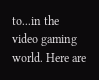to...in the video gaming world. Here are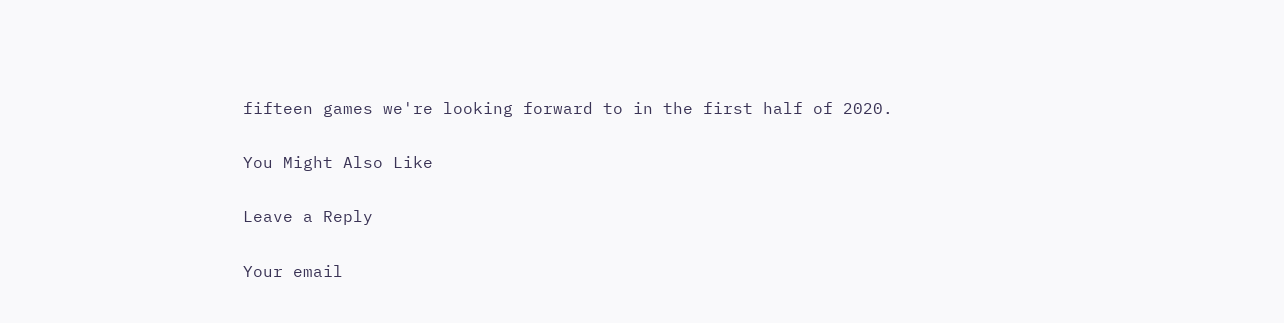fifteen games we're looking forward to in the first half of 2020.

You Might Also Like

Leave a Reply

Your email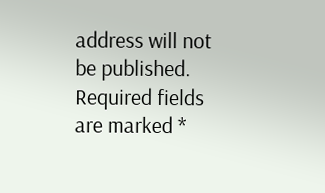address will not be published. Required fields are marked *